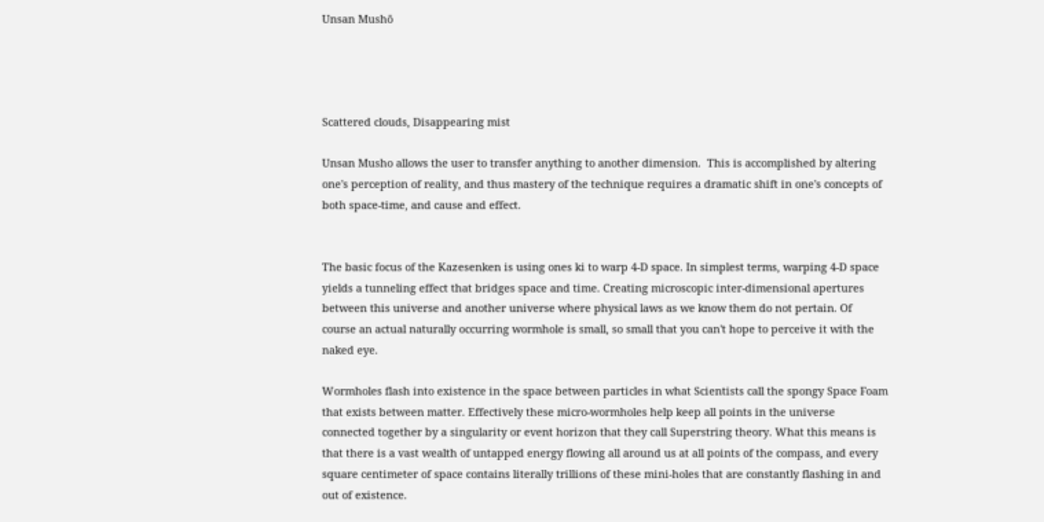Unsan Mushō




Scattered clouds, Disappearing mist

Unsan Musho allows the user to transfer anything to another dimension.  This is accomplished by altering one's perception of reality, and thus mastery of the technique requires a dramatic shift in one's concepts of both space-time, and cause and effect.


The basic focus of the Kazesenken is using ones ki to warp 4-D space. In simplest terms, warping 4-D space yields a tunneling effect that bridges space and time. Creating microscopic inter-dimensional apertures between this universe and another universe where physical laws as we know them do not pertain. Of course an actual naturally occurring wormhole is small, so small that you can't hope to perceive it with the naked eye.

Wormholes flash into existence in the space between particles in what Scientists call the spongy Space Foam that exists between matter. Effectively these micro-wormholes help keep all points in the universe connected together by a singularity or event horizon that they call Superstring theory. What this means is that there is a vast wealth of untapped energy flowing all around us at all points of the compass, and every square centimeter of space contains literally trillions of these mini-holes that are constantly flashing in and out of existence.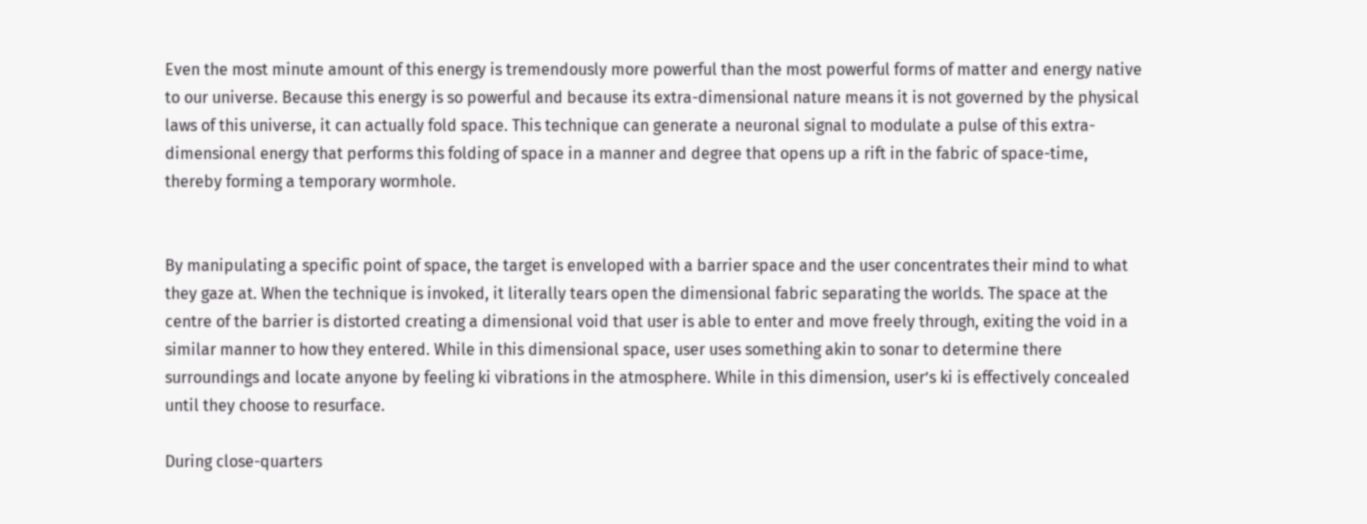Even the most minute amount of this energy is tremendously more powerful than the most powerful forms of matter and energy native to our universe. Because this energy is so powerful and because its extra-dimensional nature means it is not governed by the physical laws of this universe, it can actually fold space. This technique can generate a neuronal signal to modulate a pulse of this extra-dimensional energy that performs this folding of space in a manner and degree that opens up a rift in the fabric of space-time, thereby forming a temporary wormhole.


By manipulating a specific point of space, the target is enveloped with a barrier space and the user concentrates their mind to what they gaze at. When the technique is invoked, it literally tears open the dimensional fabric separating the worlds. The space at the centre of the barrier is distorted creating a dimensional void that user is able to enter and move freely through, exiting the void in a similar manner to how they entered. While in this dimensional space, user uses something akin to sonar to determine there surroundings and locate anyone by feeling ki vibrations in the atmosphere. While in this dimension, user’s ki is effectively concealed until they choose to resurface.

During close-quarters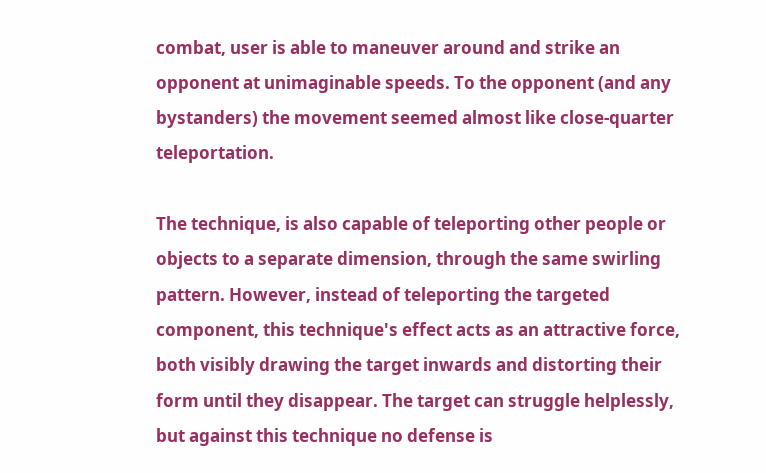combat, user is able to maneuver around and strike an opponent at unimaginable speeds. To the opponent (and any bystanders) the movement seemed almost like close-quarter teleportation.

The technique, is also capable of teleporting other people or objects to a separate dimension, through the same swirling pattern. However, instead of teleporting the targeted component, this technique's effect acts as an attractive force, both visibly drawing the target inwards and distorting their form until they disappear. The target can struggle helplessly, but against this technique no defense is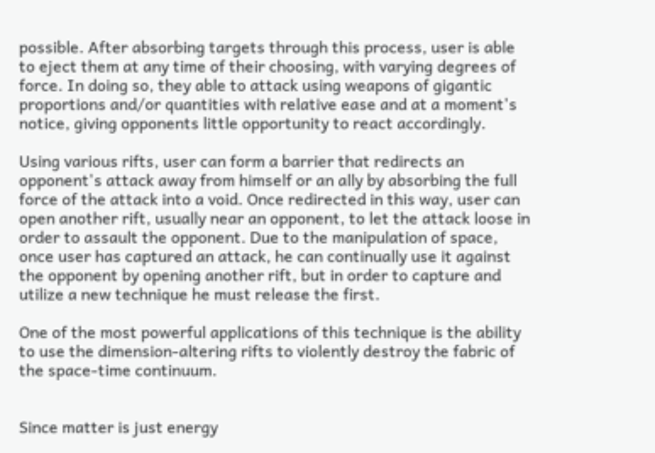possible. After absorbing targets through this process, user is able to eject them at any time of their choosing, with varying degrees of force. In doing so, they able to attack using weapons of gigantic proportions and/or quantities with relative ease and at a moment's notice, giving opponents little opportunity to react accordingly.

Using various rifts, user can form a barrier that redirects an opponent's attack away from himself or an ally by absorbing the full force of the attack into a void. Once redirected in this way, user can open another rift, usually near an opponent, to let the attack loose in order to assault the opponent. Due to the manipulation of space, once user has captured an attack, he can continually use it against the opponent by opening another rift, but in order to capture and utilize a new technique he must release the first.

One of the most powerful applications of this technique is the ability to use the dimension-altering rifts to violently destroy the fabric of the space-time continuum.


Since matter is just energy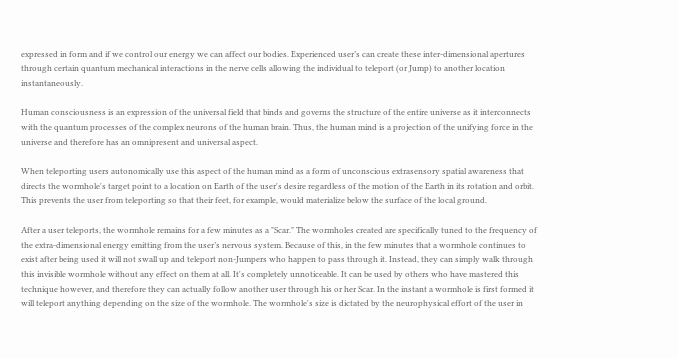expressed in form and if we control our energy we can affect our bodies. Experienced user’s can create these inter-dimensional apertures through certain quantum mechanical interactions in the nerve cells allowing the individual to teleport (or Jump) to another location instantaneously.

Human consciousness is an expression of the universal field that binds and governs the structure of the entire universe as it interconnects with the quantum processes of the complex neurons of the human brain. Thus, the human mind is a projection of the unifying force in the universe and therefore has an omnipresent and universal aspect.

When teleporting users autonomically use this aspect of the human mind as a form of unconscious extrasensory spatial awareness that directs the wormhole's target point to a location on Earth of the user's desire regardless of the motion of the Earth in its rotation and orbit. This prevents the user from teleporting so that their feet, for example, would materialize below the surface of the local ground.

After a user teleports, the wormhole remains for a few minutes as a "Scar." The wormholes created are specifically tuned to the frequency of the extra-dimensional energy emitting from the user’s nervous system. Because of this, in the few minutes that a wormhole continues to exist after being used it will not swall up and teleport non-Jumpers who happen to pass through it. Instead, they can simply walk through this invisible wormhole without any effect on them at all. It's completely unnoticeable. It can be used by others who have mastered this technique however, and therefore they can actually follow another user through his or her Scar. In the instant a wormhole is first formed it will teleport anything depending on the size of the wormhole. The wormhole's size is dictated by the neurophysical effort of the user in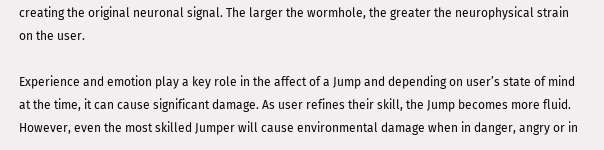creating the original neuronal signal. The larger the wormhole, the greater the neurophysical strain on the user.

Experience and emotion play a key role in the affect of a Jump and depending on user’s state of mind at the time, it can cause significant damage. As user refines their skill, the Jump becomes more fluid. However, even the most skilled Jumper will cause environmental damage when in danger, angry or in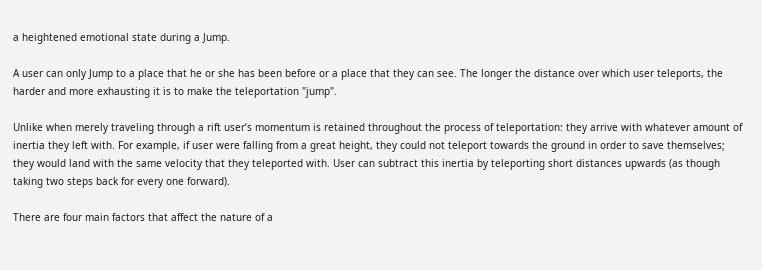a heightened emotional state during a Jump.

A user can only Jump to a place that he or she has been before or a place that they can see. The longer the distance over which user teleports, the harder and more exhausting it is to make the teleportation "jump".

Unlike when merely traveling through a rift user’s momentum is retained throughout the process of teleportation: they arrive with whatever amount of inertia they left with. For example, if user were falling from a great height, they could not teleport towards the ground in order to save themselves; they would land with the same velocity that they teleported with. User can subtract this inertia by teleporting short distances upwards (as though taking two steps back for every one forward).

There are four main factors that affect the nature of a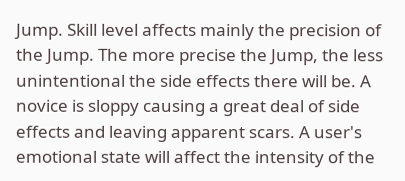Jump. Skill level affects mainly the precision of the Jump. The more precise the Jump, the less unintentional the side effects there will be. A novice is sloppy causing a great deal of side effects and leaving apparent scars. A user's emotional state will affect the intensity of the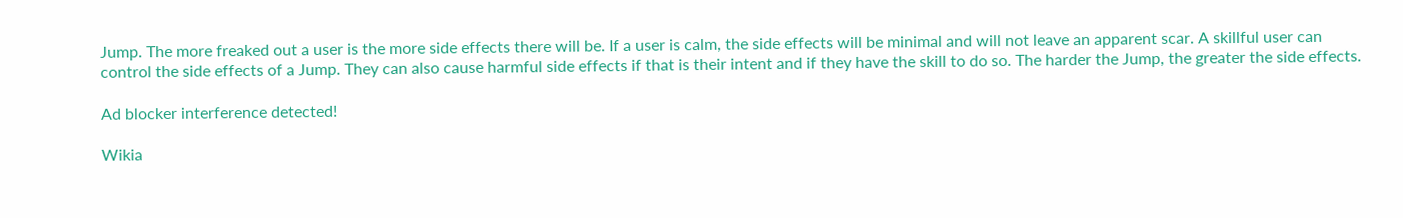Jump. The more freaked out a user is the more side effects there will be. If a user is calm, the side effects will be minimal and will not leave an apparent scar. A skillful user can control the side effects of a Jump. They can also cause harmful side effects if that is their intent and if they have the skill to do so. The harder the Jump, the greater the side effects.

Ad blocker interference detected!

Wikia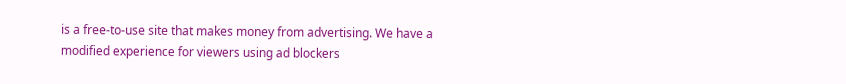is a free-to-use site that makes money from advertising. We have a modified experience for viewers using ad blockers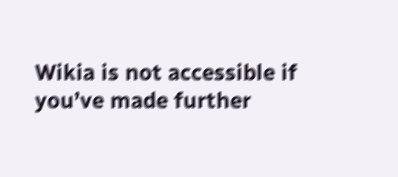Wikia is not accessible if you’ve made further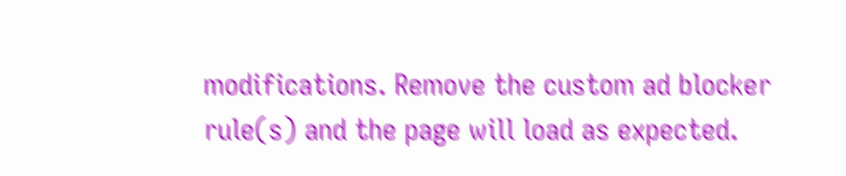modifications. Remove the custom ad blocker rule(s) and the page will load as expected.